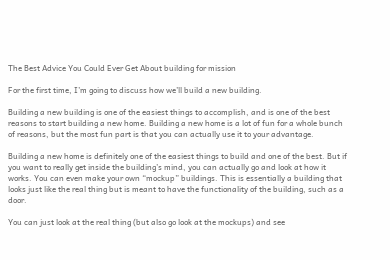The Best Advice You Could Ever Get About building for mission

For the first time, I’m going to discuss how we’ll build a new building.

Building a new building is one of the easiest things to accomplish, and is one of the best reasons to start building a new home. Building a new home is a lot of fun for a whole bunch of reasons, but the most fun part is that you can actually use it to your advantage.

Building a new home is definitely one of the easiest things to build and one of the best. But if you want to really get inside the building’s mind, you can actually go and look at how it works. You can even make your own “mockup” buildings. This is essentially a building that looks just like the real thing but is meant to have the functionality of the building, such as a door.

You can just look at the real thing (but also go look at the mockups) and see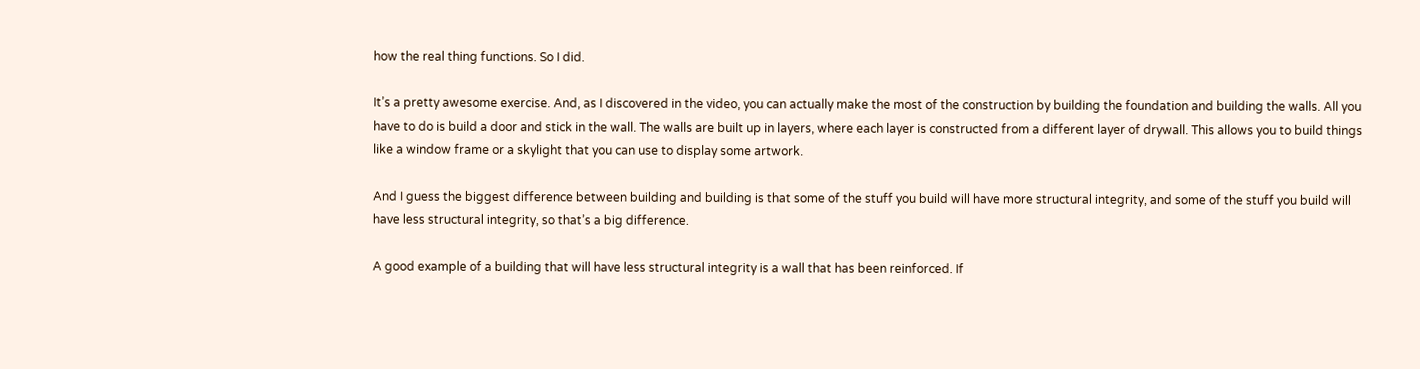how the real thing functions. So I did.

It’s a pretty awesome exercise. And, as I discovered in the video, you can actually make the most of the construction by building the foundation and building the walls. All you have to do is build a door and stick in the wall. The walls are built up in layers, where each layer is constructed from a different layer of drywall. This allows you to build things like a window frame or a skylight that you can use to display some artwork.

And I guess the biggest difference between building and building is that some of the stuff you build will have more structural integrity, and some of the stuff you build will have less structural integrity, so that’s a big difference.

A good example of a building that will have less structural integrity is a wall that has been reinforced. If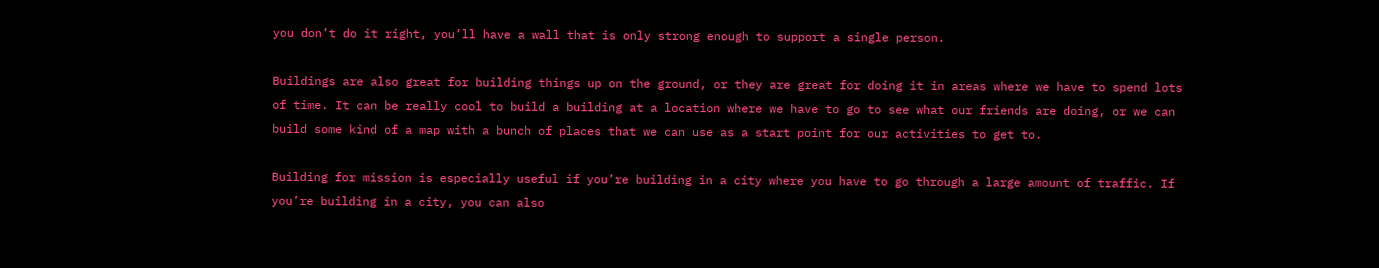you don’t do it right, you’ll have a wall that is only strong enough to support a single person.

Buildings are also great for building things up on the ground, or they are great for doing it in areas where we have to spend lots of time. It can be really cool to build a building at a location where we have to go to see what our friends are doing, or we can build some kind of a map with a bunch of places that we can use as a start point for our activities to get to.

Building for mission is especially useful if you’re building in a city where you have to go through a large amount of traffic. If you’re building in a city, you can also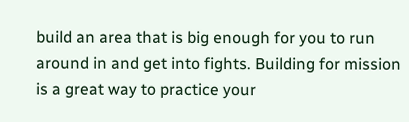build an area that is big enough for you to run around in and get into fights. Building for mission is a great way to practice your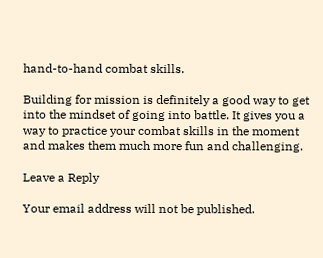hand-to-hand combat skills.

Building for mission is definitely a good way to get into the mindset of going into battle. It gives you a way to practice your combat skills in the moment and makes them much more fun and challenging.

Leave a Reply

Your email address will not be published.